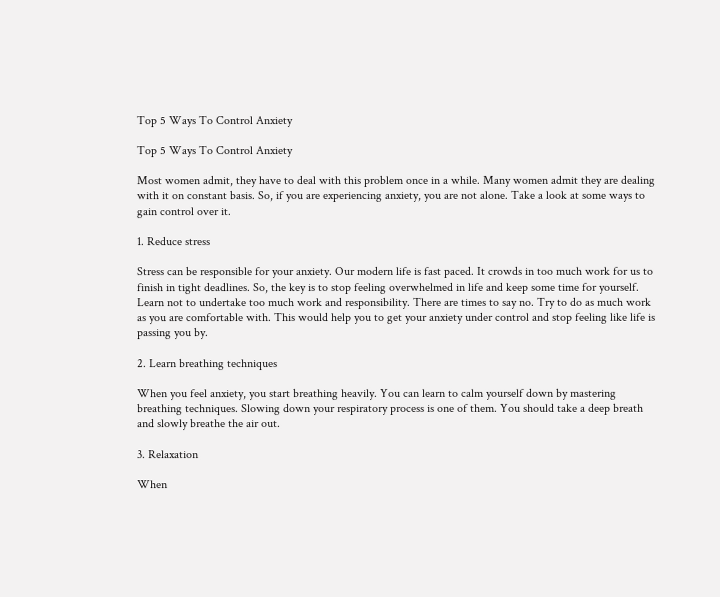Top 5 Ways To Control Anxiety

Top 5 Ways To Control Anxiety

Most women admit, they have to deal with this problem once in a while. Many women admit they are dealing with it on constant basis. So, if you are experiencing anxiety, you are not alone. Take a look at some ways to gain control over it.

1. Reduce stress

Stress can be responsible for your anxiety. Our modern life is fast paced. It crowds in too much work for us to finish in tight deadlines. So, the key is to stop feeling overwhelmed in life and keep some time for yourself. Learn not to undertake too much work and responsibility. There are times to say no. Try to do as much work as you are comfortable with. This would help you to get your anxiety under control and stop feeling like life is passing you by.

2. Learn breathing techniques

When you feel anxiety, you start breathing heavily. You can learn to calm yourself down by mastering breathing techniques. Slowing down your respiratory process is one of them. You should take a deep breath and slowly breathe the air out.

3. Relaxation

When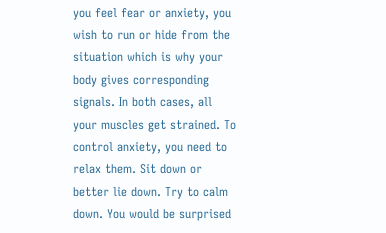you feel fear or anxiety, you wish to run or hide from the situation which is why your body gives corresponding signals. In both cases, all your muscles get strained. To control anxiety, you need to relax them. Sit down or better lie down. Try to calm down. You would be surprised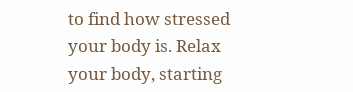to find how stressed your body is. Relax your body, starting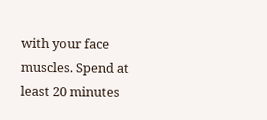with your face muscles. Spend at least 20 minutes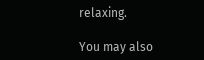relaxing.

You may also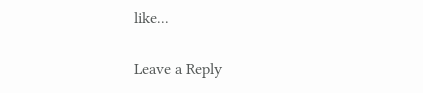like...

Leave a Reply